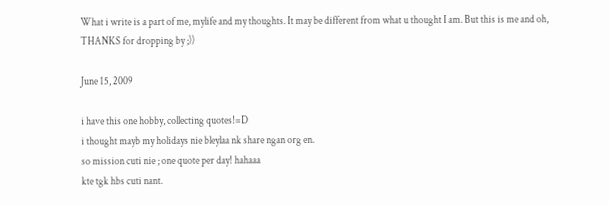What i write is a part of me, mylife and my thoughts. It may be different from what u thought I am. But this is me and oh, THANKS for dropping by ;))

June 15, 2009

i have this one hobby, collecting quotes!=D
i thought mayb my holidays nie bleylaa nk share ngan org en.
so mission cuti nie ; one quote per day! hahaaa
kte tgk hbs cuti nant.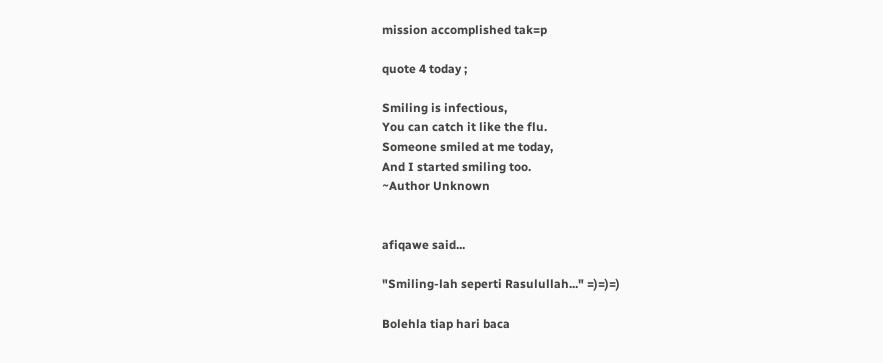mission accomplished tak=p

quote 4 today ;

Smiling is infectious,
You can catch it like the flu.
Someone smiled at me today,
And I started smiling too.
~Author Unknown


afiqawe said...

"Smiling-lah seperti Rasulullah..." =)=)=)

Bolehla tiap hari baca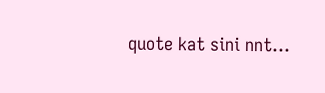quote kat sini nnt...